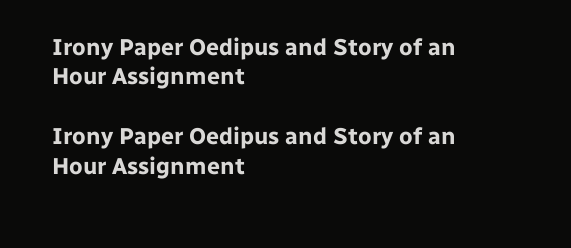Irony Paper Oedipus and Story of an Hour Assignment

Irony Paper Oedipus and Story of an Hour Assignment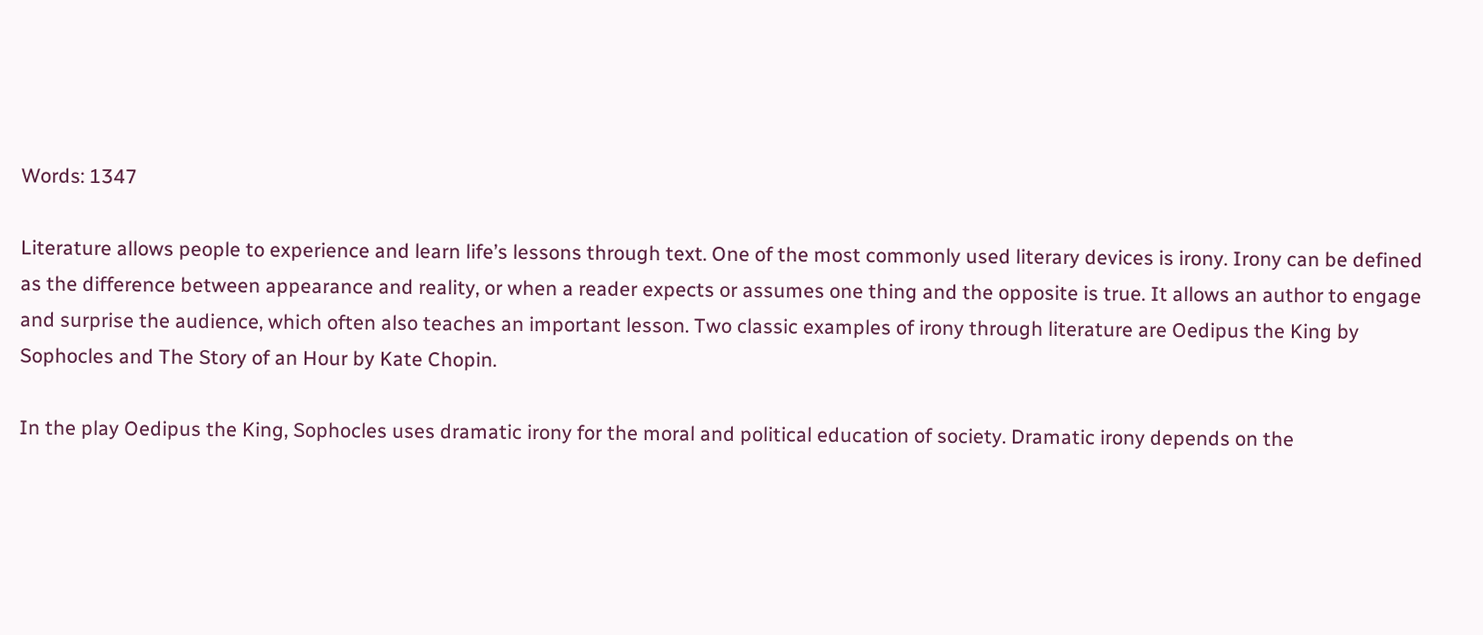Words: 1347

Literature allows people to experience and learn life’s lessons through text. One of the most commonly used literary devices is irony. Irony can be defined as the difference between appearance and reality, or when a reader expects or assumes one thing and the opposite is true. It allows an author to engage and surprise the audience, which often also teaches an important lesson. Two classic examples of irony through literature are Oedipus the King by Sophocles and The Story of an Hour by Kate Chopin.

In the play Oedipus the King, Sophocles uses dramatic irony for the moral and political education of society. Dramatic irony depends on the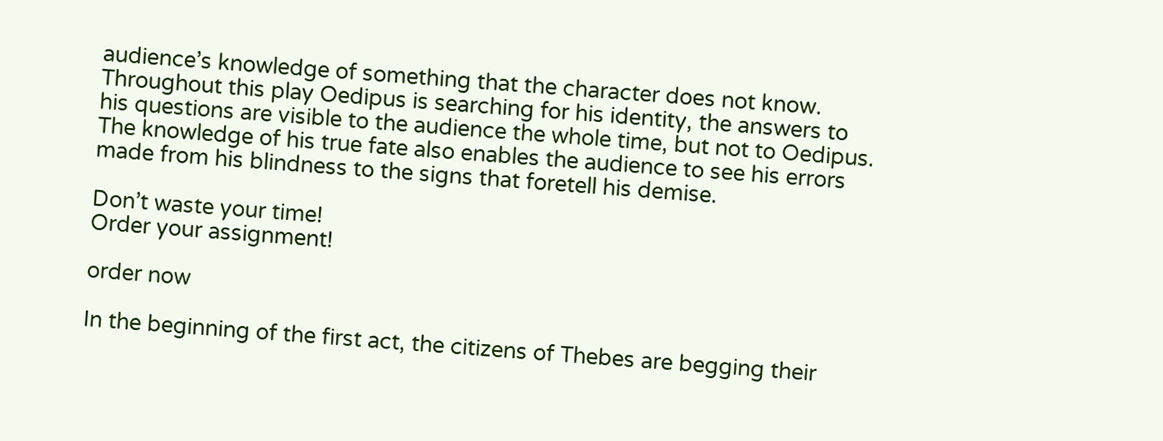audience’s knowledge of something that the character does not know. Throughout this play Oedipus is searching for his identity, the answers to his questions are visible to the audience the whole time, but not to Oedipus. The knowledge of his true fate also enables the audience to see his errors made from his blindness to the signs that foretell his demise.

Don’t waste your time!
Order your assignment!

order now

In the beginning of the first act, the citizens of Thebes are begging their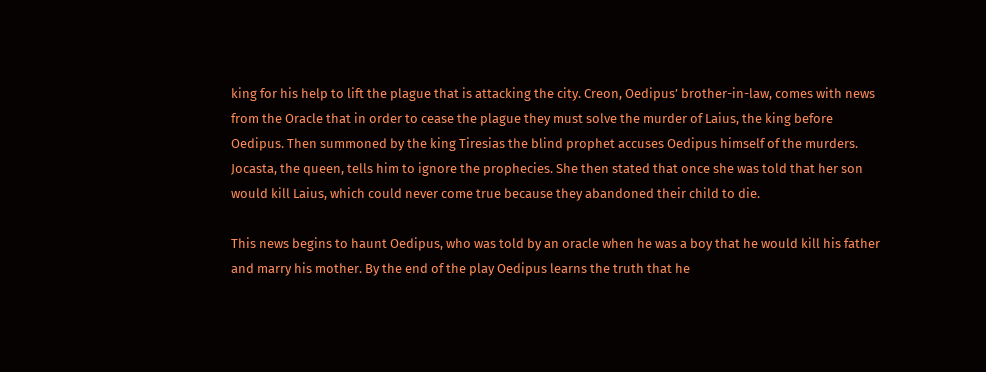king for his help to lift the plague that is attacking the city. Creon, Oedipus’ brother-in-law, comes with news from the Oracle that in order to cease the plague they must solve the murder of Laius, the king before Oedipus. Then summoned by the king Tiresias the blind prophet accuses Oedipus himself of the murders. Jocasta, the queen, tells him to ignore the prophecies. She then stated that once she was told that her son would kill Laius, which could never come true because they abandoned their child to die.

This news begins to haunt Oedipus, who was told by an oracle when he was a boy that he would kill his father and marry his mother. By the end of the play Oedipus learns the truth that he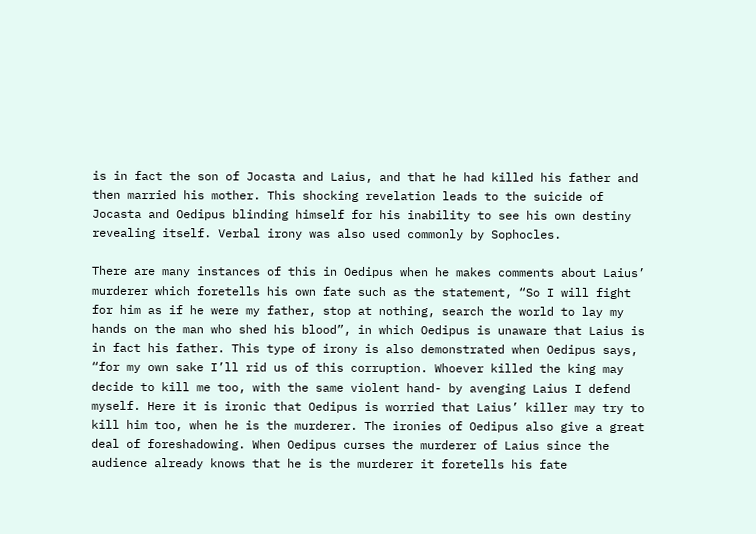is in fact the son of Jocasta and Laius, and that he had killed his father and then married his mother. This shocking revelation leads to the suicide of Jocasta and Oedipus blinding himself for his inability to see his own destiny revealing itself. Verbal irony was also used commonly by Sophocles.

There are many instances of this in Oedipus when he makes comments about Laius’ murderer which foretells his own fate such as the statement, “So I will fight for him as if he were my father, stop at nothing, search the world to lay my hands on the man who shed his blood”, in which Oedipus is unaware that Laius is in fact his father. This type of irony is also demonstrated when Oedipus says, “for my own sake I’ll rid us of this corruption. Whoever killed the king may decide to kill me too, with the same violent hand- by avenging Laius I defend myself. Here it is ironic that Oedipus is worried that Laius’ killer may try to kill him too, when he is the murderer. The ironies of Oedipus also give a great deal of foreshadowing. When Oedipus curses the murderer of Laius since the audience already knows that he is the murderer it foretells his fate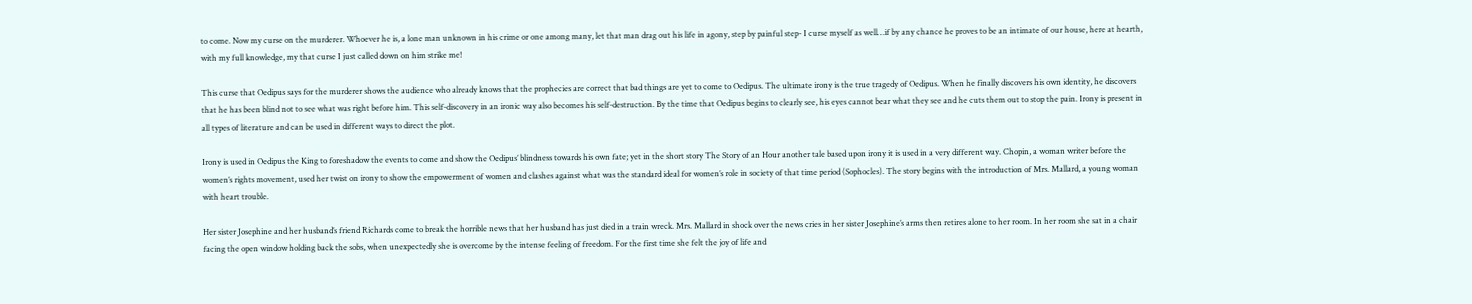to come. Now my curse on the murderer. Whoever he is, a lone man unknown in his crime or one among many, let that man drag out his life in agony, step by painful step- I curse myself as well…if by any chance he proves to be an intimate of our house, here at hearth, with my full knowledge, my that curse I just called down on him strike me!

This curse that Oedipus says for the murderer shows the audience who already knows that the prophecies are correct that bad things are yet to come to Oedipus. The ultimate irony is the true tragedy of Oedipus. When he finally discovers his own identity, he discovers that he has been blind not to see what was right before him. This self-discovery in an ironic way also becomes his self-destruction. By the time that Oedipus begins to clearly see, his eyes cannot bear what they see and he cuts them out to stop the pain. Irony is present in all types of literature and can be used in different ways to direct the plot.

Irony is used in Oedipus the King to foreshadow the events to come and show the Oedipus’ blindness towards his own fate; yet in the short story The Story of an Hour another tale based upon irony it is used in a very different way. Chopin, a woman writer before the women’s rights movement, used her twist on irony to show the empowerment of women and clashes against what was the standard ideal for women’s role in society of that time period (Sophocles). The story begins with the introduction of Mrs. Mallard, a young woman with heart trouble.

Her sister Josephine and her husband’s friend Richards come to break the horrible news that her husband has just died in a train wreck. Mrs. Mallard in shock over the news cries in her sister Josephine’s arms then retires alone to her room. In her room she sat in a chair facing the open window holding back the sobs, when unexpectedly she is overcome by the intense feeling of freedom. For the first time she felt the joy of life and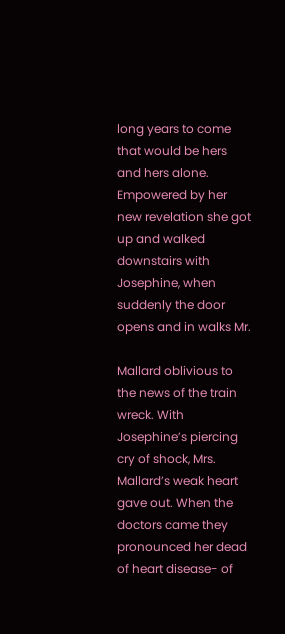long years to come that would be hers and hers alone. Empowered by her new revelation she got up and walked downstairs with Josephine, when suddenly the door opens and in walks Mr.

Mallard oblivious to the news of the train wreck. With Josephine’s piercing cry of shock, Mrs. Mallard’s weak heart gave out. When the doctors came they pronounced her dead of heart disease- of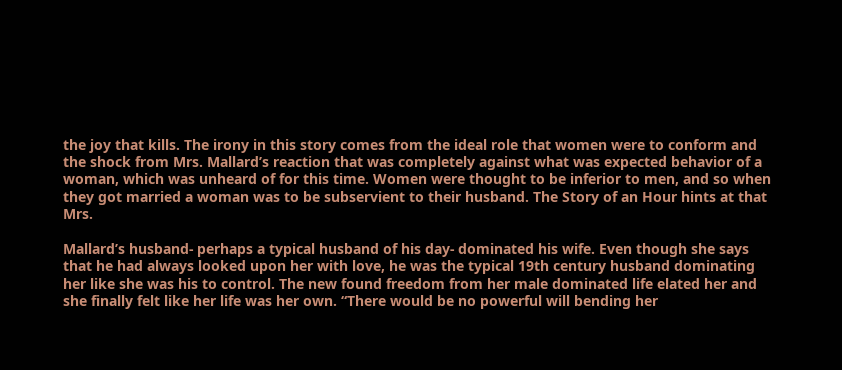the joy that kills. The irony in this story comes from the ideal role that women were to conform and the shock from Mrs. Mallard’s reaction that was completely against what was expected behavior of a woman, which was unheard of for this time. Women were thought to be inferior to men, and so when they got married a woman was to be subservient to their husband. The Story of an Hour hints at that Mrs.

Mallard’s husband- perhaps a typical husband of his day- dominated his wife. Even though she says that he had always looked upon her with love, he was the typical 19th century husband dominating her like she was his to control. The new found freedom from her male dominated life elated her and she finally felt like her life was her own. “There would be no powerful will bending her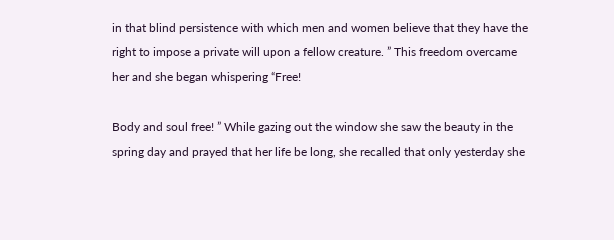in that blind persistence with which men and women believe that they have the right to impose a private will upon a fellow creature. ” This freedom overcame her and she began whispering “Free!

Body and soul free! ” While gazing out the window she saw the beauty in the spring day and prayed that her life be long, she recalled that only yesterday she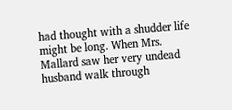had thought with a shudder life might be long. When Mrs. Mallard saw her very undead husband walk through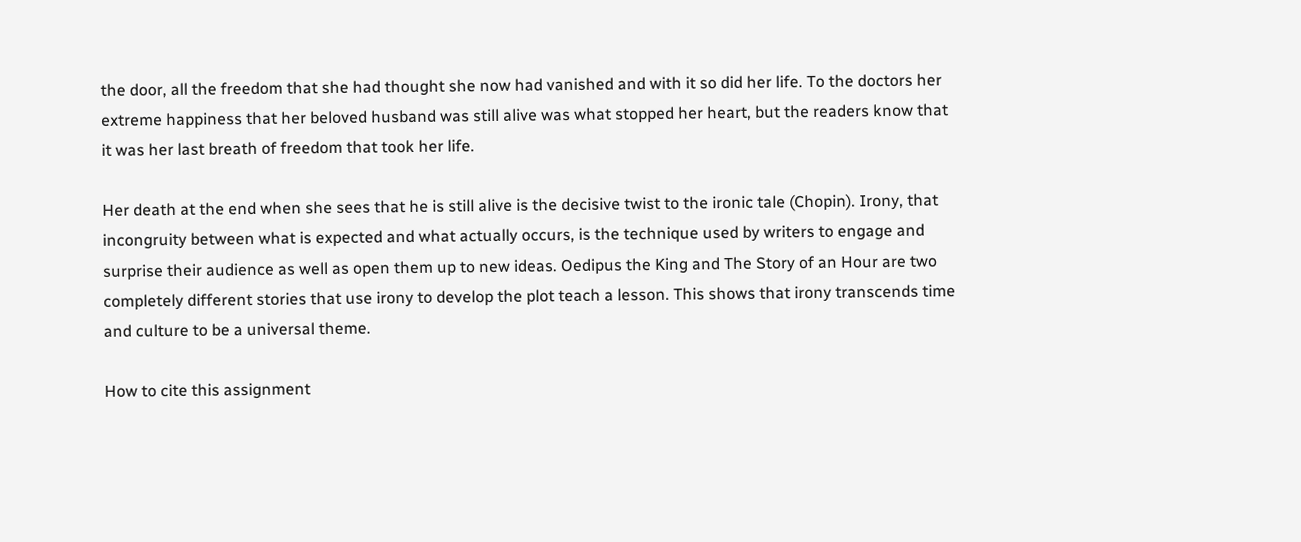the door, all the freedom that she had thought she now had vanished and with it so did her life. To the doctors her extreme happiness that her beloved husband was still alive was what stopped her heart, but the readers know that it was her last breath of freedom that took her life.

Her death at the end when she sees that he is still alive is the decisive twist to the ironic tale (Chopin). Irony, that incongruity between what is expected and what actually occurs, is the technique used by writers to engage and surprise their audience as well as open them up to new ideas. Oedipus the King and The Story of an Hour are two completely different stories that use irony to develop the plot teach a lesson. This shows that irony transcends time and culture to be a universal theme.

How to cite this assignment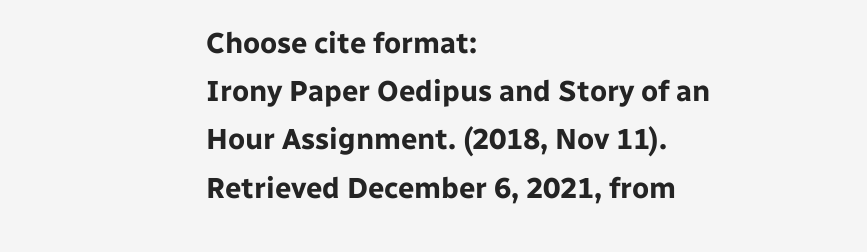Choose cite format:
Irony Paper Oedipus and Story of an Hour Assignment. (2018, Nov 11). Retrieved December 6, 2021, from